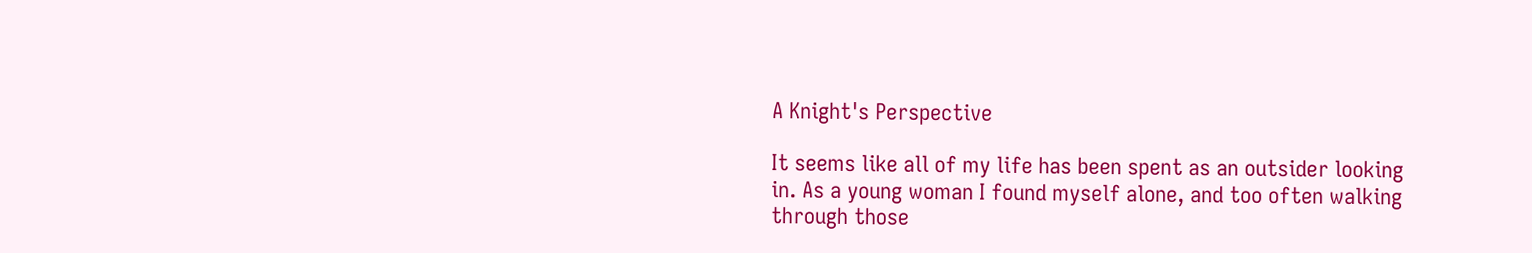A Knight's Perspective

It seems like all of my life has been spent as an outsider looking in. As a young woman I found myself alone, and too often walking through those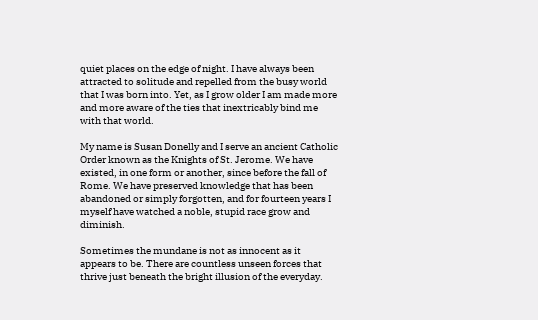quiet places on the edge of night. I have always been attracted to solitude and repelled from the busy world that I was born into. Yet, as I grow older I am made more and more aware of the ties that inextricably bind me with that world.

My name is Susan Donelly and I serve an ancient Catholic Order known as the Knights of St. Jerome. We have existed, in one form or another, since before the fall of Rome. We have preserved knowledge that has been abandoned or simply forgotten, and for fourteen years I myself have watched a noble, stupid race grow and diminish.

Sometimes the mundane is not as innocent as it appears to be. There are countless unseen forces that thrive just beneath the bright illusion of the everyday.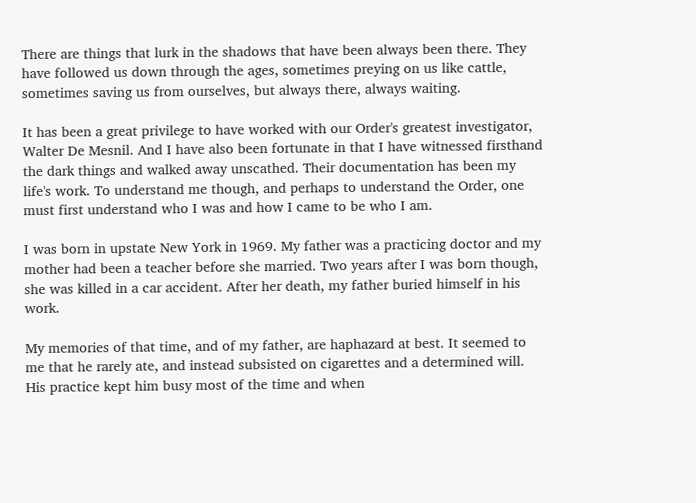There are things that lurk in the shadows that have been always been there. They have followed us down through the ages, sometimes preying on us like cattle, sometimes saving us from ourselves, but always there, always waiting.

It has been a great privilege to have worked with our Order's greatest investigator, Walter De Mesnil. And I have also been fortunate in that I have witnessed firsthand the dark things and walked away unscathed. Their documentation has been my life's work. To understand me though, and perhaps to understand the Order, one must first understand who I was and how I came to be who I am.

I was born in upstate New York in 1969. My father was a practicing doctor and my mother had been a teacher before she married. Two years after I was born though, she was killed in a car accident. After her death, my father buried himself in his work.

My memories of that time, and of my father, are haphazard at best. It seemed to me that he rarely ate, and instead subsisted on cigarettes and a determined will. His practice kept him busy most of the time and when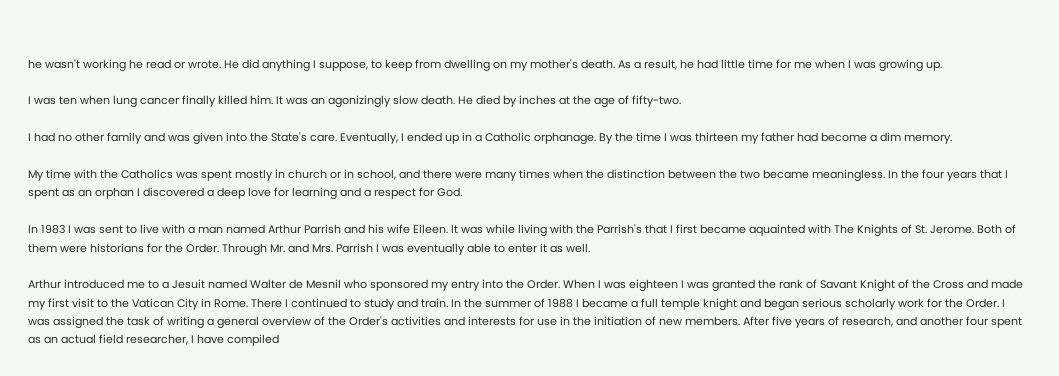he wasn't working he read or wrote. He did anything I suppose, to keep from dwelling on my mother's death. As a result, he had little time for me when I was growing up.

I was ten when lung cancer finally killed him. It was an agonizingly slow death. He died by inches at the age of fifty-two.

I had no other family and was given into the State's care. Eventually, I ended up in a Catholic orphanage. By the time I was thirteen my father had become a dim memory.

My time with the Catholics was spent mostly in church or in school, and there were many times when the distinction between the two became meaningless. In the four years that I spent as an orphan I discovered a deep love for learning and a respect for God.

In 1983 I was sent to live with a man named Arthur Parrish and his wife Eileen. It was while living with the Parrish's that I first became aquainted with The Knights of St. Jerome. Both of them were historians for the Order. Through Mr. and Mrs. Parrish I was eventually able to enter it as well.

Arthur introduced me to a Jesuit named Walter de Mesnil who sponsored my entry into the Order. When I was eighteen I was granted the rank of Savant Knight of the Cross and made my first visit to the Vatican City in Rome. There I continued to study and train. In the summer of 1988 I became a full temple knight and began serious scholarly work for the Order. I was assigned the task of writing a general overview of the Order's activities and interests for use in the initiation of new members. After five years of research, and another four spent as an actual field researcher, I have compiled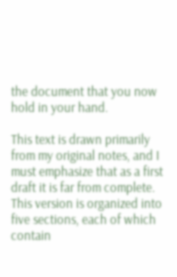the document that you now hold in your hand.

This text is drawn primarily from my original notes, and I must emphasize that as a first draft it is far from complete. This version is organized into five sections, each of which contain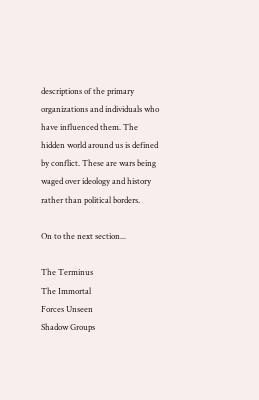descriptions of the primary organizations and individuals who have influenced them. The hidden world around us is defined by conflict. These are wars being waged over ideology and history rather than political borders.

On to the next section...

The Terminus
The Immortal
Forces Unseen
Shadow Groups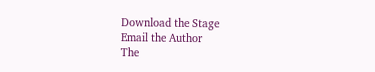Download the Stage
Email the Author
The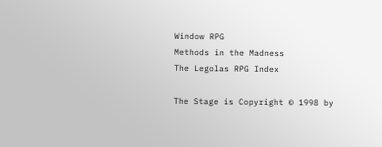Window RPG
Methods in the Madness
The Legolas RPG Index

The Stage is Copyright © 1998 by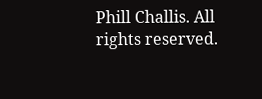Phill Challis. All rights reserved.